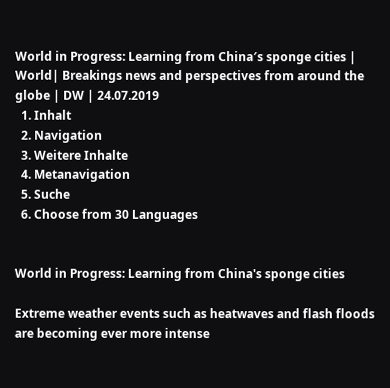World in Progress: Learning from China′s sponge cities | World| Breakings news and perspectives from around the globe | DW | 24.07.2019
  1. Inhalt
  2. Navigation
  3. Weitere Inhalte
  4. Metanavigation
  5. Suche
  6. Choose from 30 Languages


World in Progress: Learning from China's sponge cities

Extreme weather events such as heatwaves and flash floods are becoming ever more intense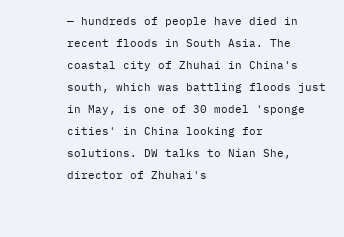— hundreds of people have died in recent floods in South Asia. The coastal city of Zhuhai in China's south, which was battling floods just in May, is one of 30 model 'sponge cities' in China looking for solutions. DW talks to Nian She, director of Zhuhai's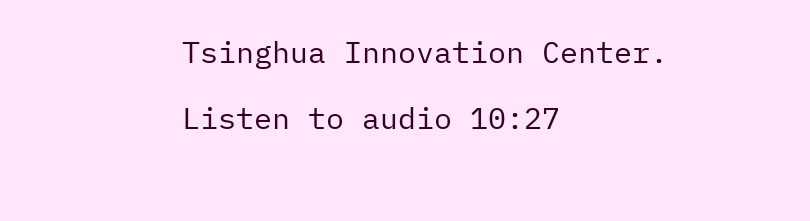Tsinghua Innovation Center.

Listen to audio 10:27